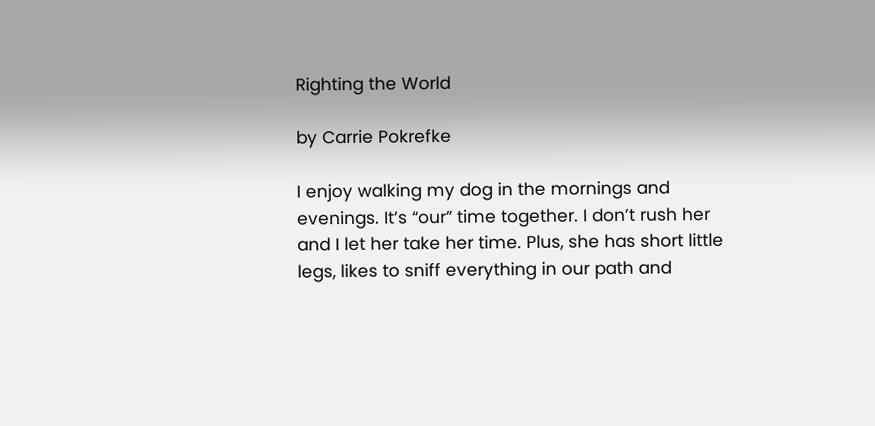Righting the World

by Carrie Pokrefke

I enjoy walking my dog in the mornings and evenings. It’s “our” time together. I don’t rush her and I let her take her time. Plus, she has short little legs, likes to sniff everything in our path and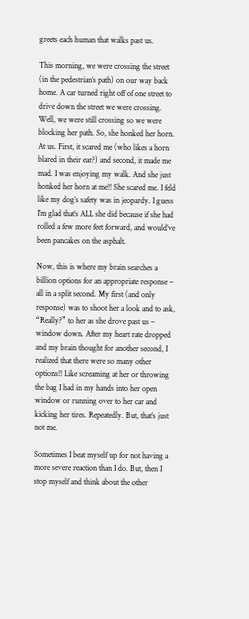greets each human that walks past us.

This morning, we were crossing the street (in the pedestrian’s path) on our way back home. A car turned right off of one street to drive down the street we were crossing. Well, we were still crossing so we were blocking her path. So, she honked her horn. At us. First, it scared me (who likes a horn blared in their ear?) and second, it made me mad. I was enjoying my walk. And she just honked her horn at me!! She scared me. I feld like my dog’s safety was in jeopardy. I guess I’m glad that’s ALL she did because if she had rolled a few more feet forward, and would’ve been pancakes on the asphalt.

Now, this is where my brain searches a billion options for an appropriate response – all in a split second. My first (and only response) was to shoot her a look and to ask, “Really?” to her as she drove past us – window down. After my heart rate dropped and my brain thought for another second, I realized that there were so many other options!! Like screaming at her or throwing the bag I had in my hands into her open window or running over to her car and kicking her tires. Repeatedly. But, that’s just not me.

Sometimes I beat myself up for not having a more severe reaction than I do. But, then I stop myself and think about the other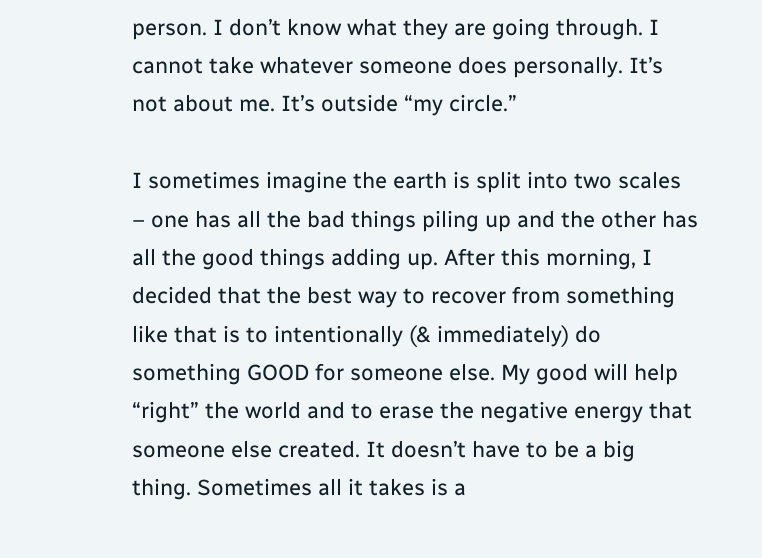person. I don’t know what they are going through. I cannot take whatever someone does personally. It’s not about me. It’s outside “my circle.”

I sometimes imagine the earth is split into two scales – one has all the bad things piling up and the other has all the good things adding up. After this morning, I decided that the best way to recover from something like that is to intentionally (& immediately) do something GOOD for someone else. My good will help “right” the world and to erase the negative energy that someone else created. It doesn’t have to be a big thing. Sometimes all it takes is a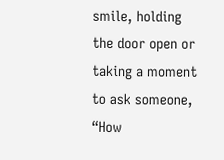smile, holding the door open or taking a moment to ask someone, “How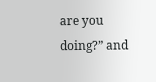are you doing?” and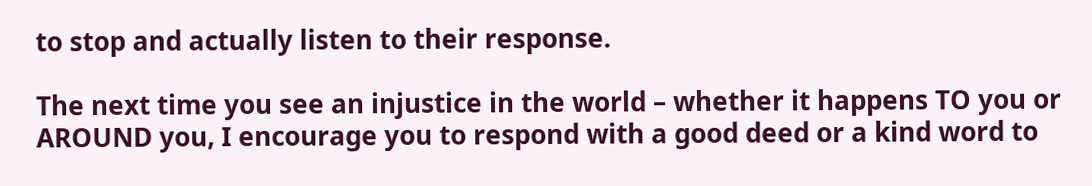to stop and actually listen to their response.

The next time you see an injustice in the world – whether it happens TO you or AROUND you, I encourage you to respond with a good deed or a kind word to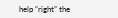help “right” the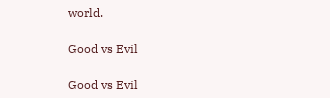world.

Good vs Evil

Good vs Evil